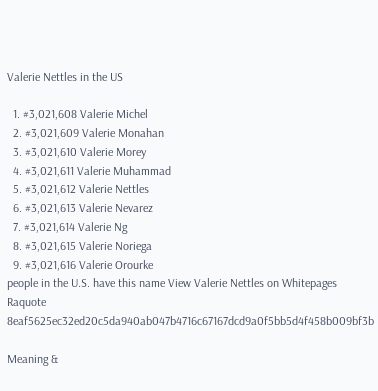Valerie Nettles in the US

  1. #3,021,608 Valerie Michel
  2. #3,021,609 Valerie Monahan
  3. #3,021,610 Valerie Morey
  4. #3,021,611 Valerie Muhammad
  5. #3,021,612 Valerie Nettles
  6. #3,021,613 Valerie Nevarez
  7. #3,021,614 Valerie Ng
  8. #3,021,615 Valerie Noriega
  9. #3,021,616 Valerie Orourke
people in the U.S. have this name View Valerie Nettles on Whitepages Raquote 8eaf5625ec32ed20c5da940ab047b4716c67167dcd9a0f5bb5d4f458b009bf3b

Meaning &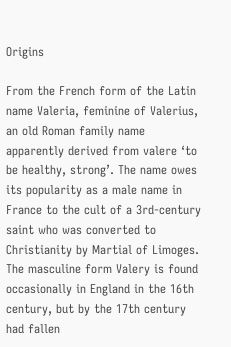Origins

From the French form of the Latin name Valeria, feminine of Valerius, an old Roman family name apparently derived from valere ‘to be healthy, strong’. The name owes its popularity as a male name in France to the cult of a 3rd-century saint who was converted to Christianity by Martial of Limoges. The masculine form Valery is found occasionally in England in the 16th century, but by the 17th century had fallen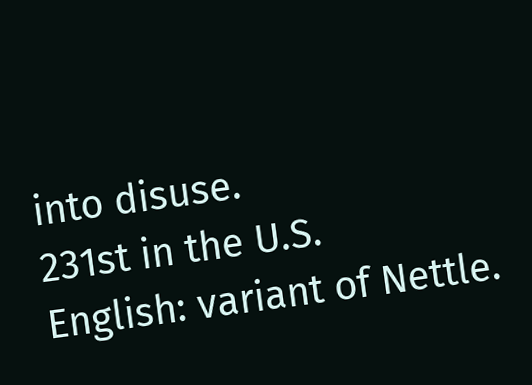into disuse.
231st in the U.S.
English: variant of Nettle.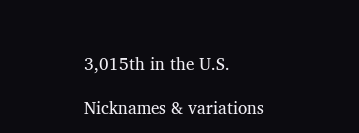3,015th in the U.S.

Nicknames & variations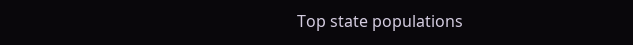Top state populations